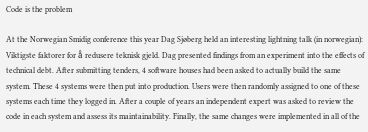Code is the problem

At the Norwegian Smidig conference this year Dag Sjøberg held an interesting lightning talk (in norwegian): Viktigste faktorer for å redusere teknisk gjeld. Dag presented findings from an experiment into the effects of technical debt. After submitting tenders, 4 software houses had been asked to actually build the same system. These 4 systems were then put into production. Users were then randomly assigned to one of these systems each time they logged in. After a couple of years an independent expert was asked to review the code in each system and assess its maintainability. Finally, the same changes were implemented in all of the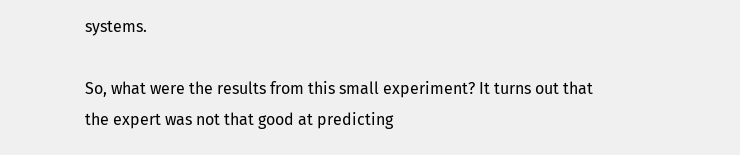systems.

So, what were the results from this small experiment? It turns out that the expert was not that good at predicting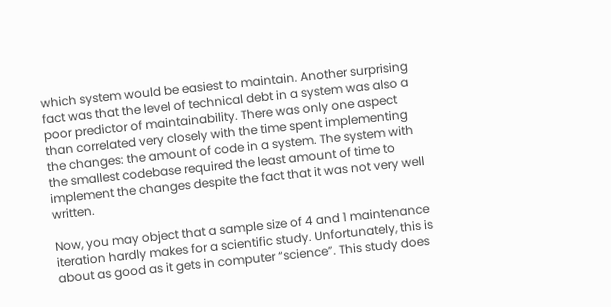which system would be easiest to maintain. Another surprising fact was that the level of technical debt in a system was also a poor predictor of maintainability. There was only one aspect than correlated very closely with the time spent implementing the changes: the amount of code in a system. The system with the smallest codebase required the least amount of time to implement the changes despite the fact that it was not very well written.

Now, you may object that a sample size of 4 and 1 maintenance iteration hardly makes for a scientific study. Unfortunately, this is about as good as it gets in computer “science”. This study does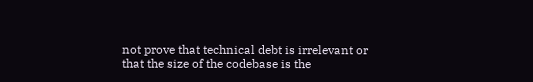not prove that technical debt is irrelevant or that the size of the codebase is the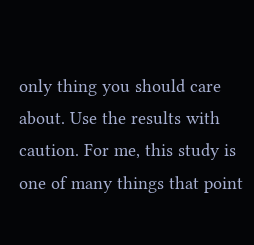only thing you should care about. Use the results with caution. For me, this study is one of many things that point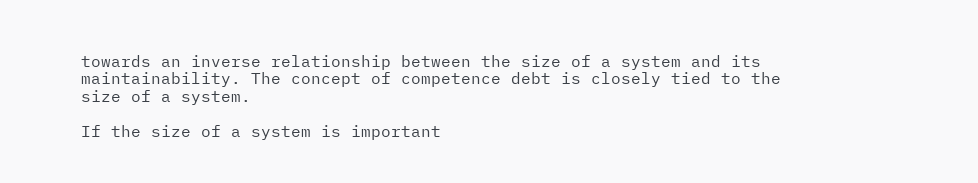towards an inverse relationship between the size of a system and its maintainability. The concept of competence debt is closely tied to the size of a system.

If the size of a system is important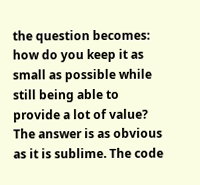the question becomes: how do you keep it as small as possible while still being able to provide a lot of value? The answer is as obvious as it is sublime. The code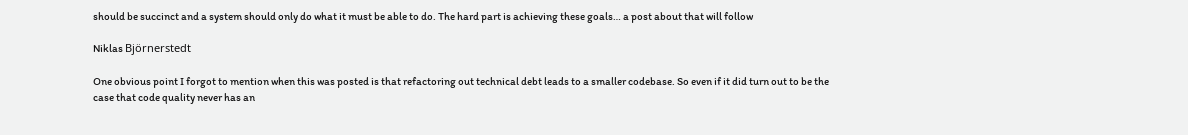should be succinct and a system should only do what it must be able to do. The hard part is achieving these goals… a post about that will follow

Niklas Björnerstedt

One obvious point I forgot to mention when this was posted is that refactoring out technical debt leads to a smaller codebase. So even if it did turn out to be the case that code quality never has an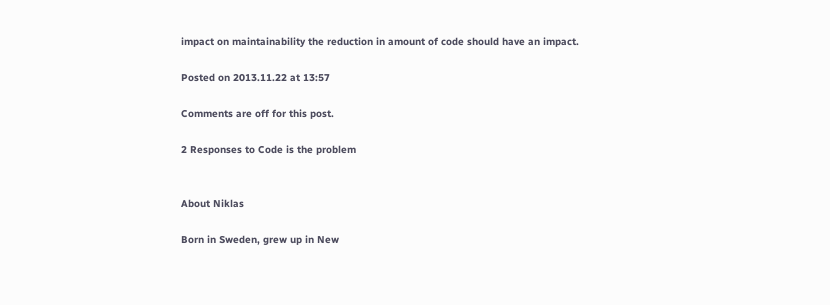impact on maintainability the reduction in amount of code should have an impact.

Posted on 2013.11.22 at 13:57

Comments are off for this post.

2 Responses to Code is the problem


About Niklas

Born in Sweden, grew up in New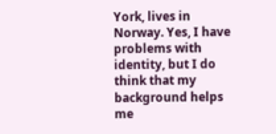York, lives in Norway. Yes, I have problems with identity, but I do think that my background helps me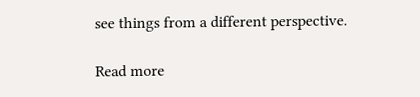see things from a different perspective.

Read more